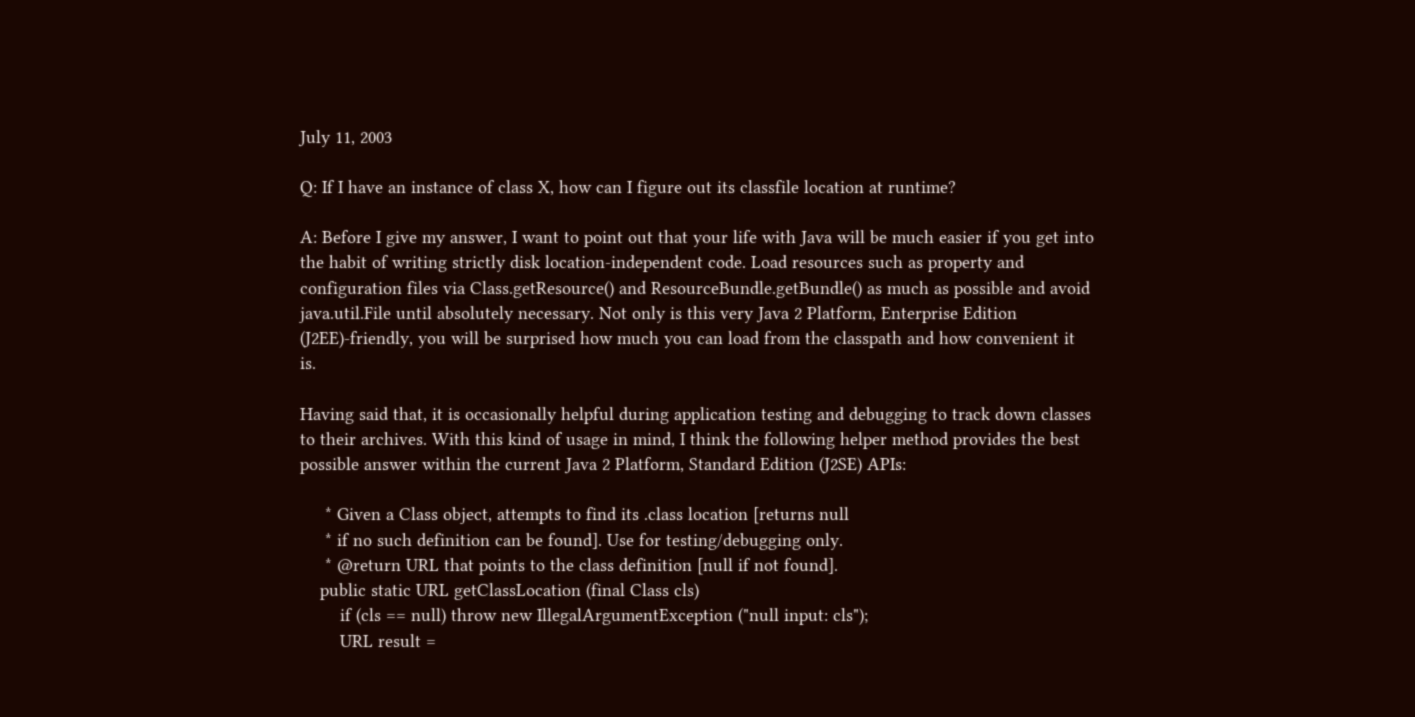July 11, 2003

Q: If I have an instance of class X, how can I figure out its classfile location at runtime?

A: Before I give my answer, I want to point out that your life with Java will be much easier if you get into the habit of writing strictly disk location-independent code. Load resources such as property and configuration files via Class.getResource() and ResourceBundle.getBundle() as much as possible and avoid java.util.File until absolutely necessary. Not only is this very Java 2 Platform, Enterprise Edition (J2EE)-friendly, you will be surprised how much you can load from the classpath and how convenient it is.

Having said that, it is occasionally helpful during application testing and debugging to track down classes to their archives. With this kind of usage in mind, I think the following helper method provides the best possible answer within the current Java 2 Platform, Standard Edition (J2SE) APIs:

     * Given a Class object, attempts to find its .class location [returns null
     * if no such definition can be found]. Use for testing/debugging only.
     * @return URL that points to the class definition [null if not found].
    public static URL getClassLocation (final Class cls)
        if (cls == null) throw new IllegalArgumentException ("null input: cls");
        URL result =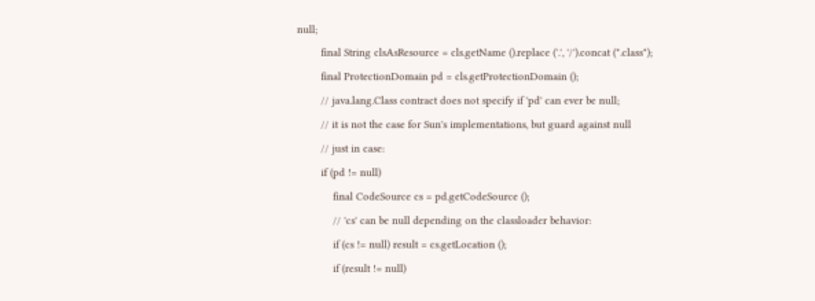null;
        final String clsAsResource = cls.getName ().replace ('.', '/').concat (".class");
        final ProtectionDomain pd = cls.getProtectionDomain ();
        // java.lang.Class contract does not specify if 'pd' can ever be null;
        // it is not the case for Sun's implementations, but guard against null
        // just in case:
        if (pd != null)
            final CodeSource cs = pd.getCodeSource ();
            // 'cs' can be null depending on the classloader behavior:
            if (cs != null) result = cs.getLocation ();
            if (result != null)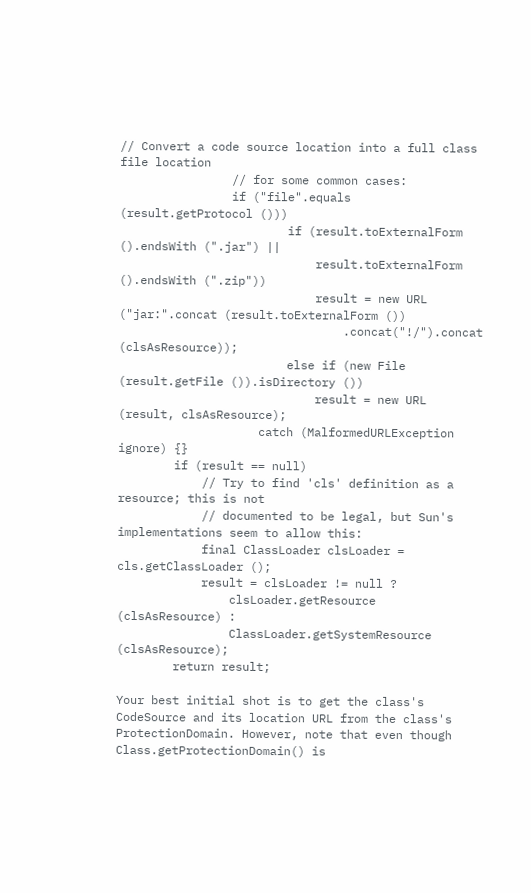// Convert a code source location into a full class file location
                // for some common cases:
                if ("file".equals (result.getProtocol ()))
                        if (result.toExternalForm ().endsWith (".jar") ||
                            result.toExternalForm ().endsWith (".zip"))
                            result = new URL ("jar:".concat (result.toExternalForm ())
                                .concat("!/").concat (clsAsResource));
                        else if (new File (result.getFile ()).isDirectory ())
                            result = new URL (result, clsAsResource);
                    catch (MalformedURLException ignore) {}
        if (result == null)
            // Try to find 'cls' definition as a resource; this is not
            // documented to be legal, but Sun's implementations seem to allow this:
            final ClassLoader clsLoader = cls.getClassLoader ();
            result = clsLoader != null ?
                clsLoader.getResource (clsAsResource) :
                ClassLoader.getSystemResource (clsAsResource);
        return result;

Your best initial shot is to get the class's CodeSource and its location URL from the class's ProtectionDomain. However, note that even though Class.getProtectionDomain() is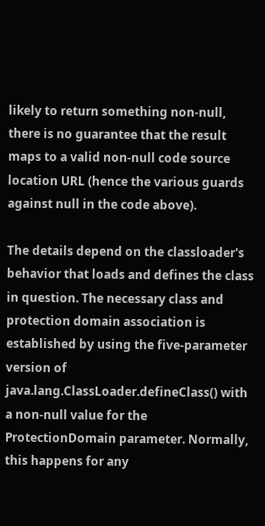likely to return something non-null, there is no guarantee that the result maps to a valid non-null code source location URL (hence the various guards against null in the code above).

The details depend on the classloader's behavior that loads and defines the class in question. The necessary class and protection domain association is established by using the five-parameter version of java.lang.ClassLoader.defineClass() with a non-null value for the ProtectionDomain parameter. Normally, this happens for any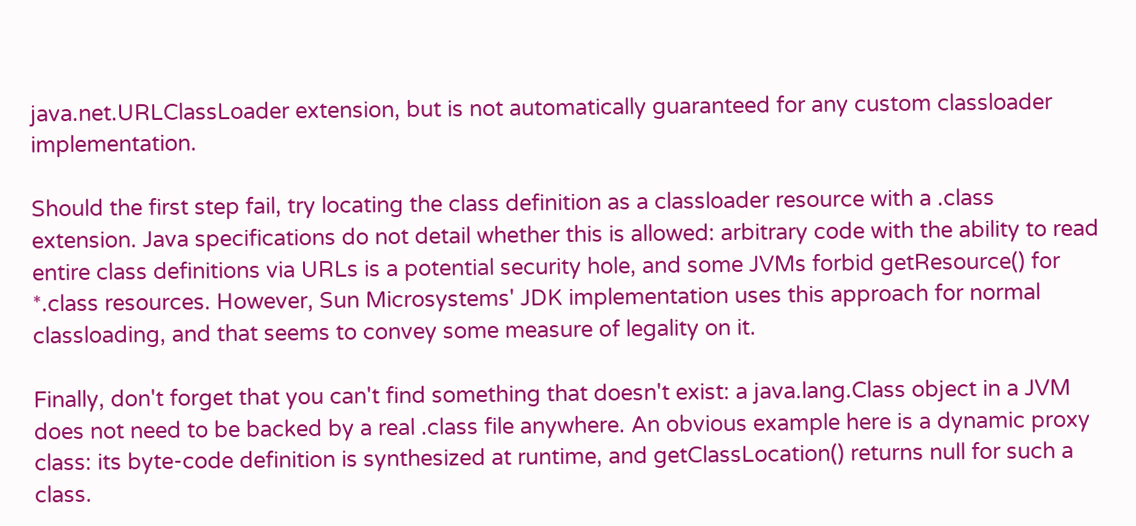java.net.URLClassLoader extension, but is not automatically guaranteed for any custom classloader implementation.

Should the first step fail, try locating the class definition as a classloader resource with a .class extension. Java specifications do not detail whether this is allowed: arbitrary code with the ability to read entire class definitions via URLs is a potential security hole, and some JVMs forbid getResource() for *.class resources. However, Sun Microsystems' JDK implementation uses this approach for normal classloading, and that seems to convey some measure of legality on it.

Finally, don't forget that you can't find something that doesn't exist: a java.lang.Class object in a JVM does not need to be backed by a real .class file anywhere. An obvious example here is a dynamic proxy class: its byte-code definition is synthesized at runtime, and getClassLocation() returns null for such a class.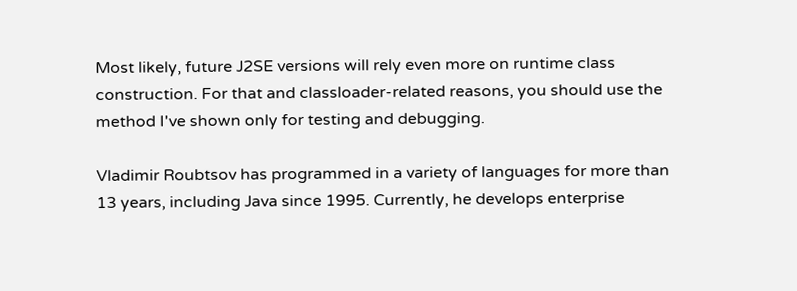Most likely, future J2SE versions will rely even more on runtime class construction. For that and classloader-related reasons, you should use the method I've shown only for testing and debugging.

Vladimir Roubtsov has programmed in a variety of languages for more than 13 years, including Java since 1995. Currently, he develops enterprise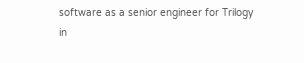software as a senior engineer for Trilogy in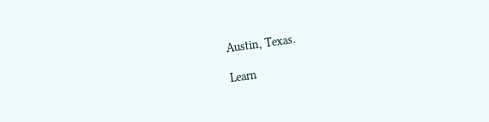Austin, Texas.

Learn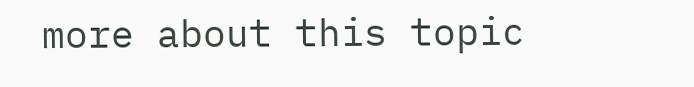more about this topic